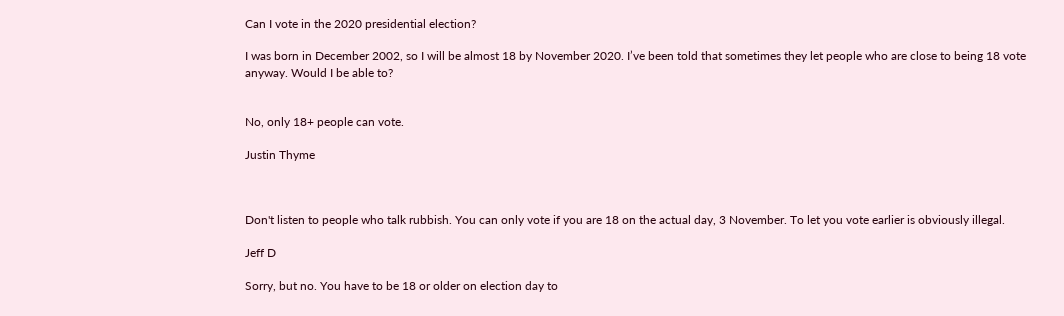Can I vote in the 2020 presidential election?

I was born in December 2002, so I will be almost 18 by November 2020. I’ve been told that sometimes they let people who are close to being 18 vote anyway. Would I be able to?


No, only 18+ people can vote.

Justin Thyme



Don't listen to people who talk rubbish. You can only vote if you are 18 on the actual day, 3 November. To let you vote earlier is obviously illegal.

Jeff D

Sorry, but no. You have to be 18 or older on election day to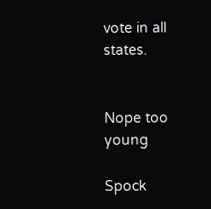vote in all states.


Nope too young

Spock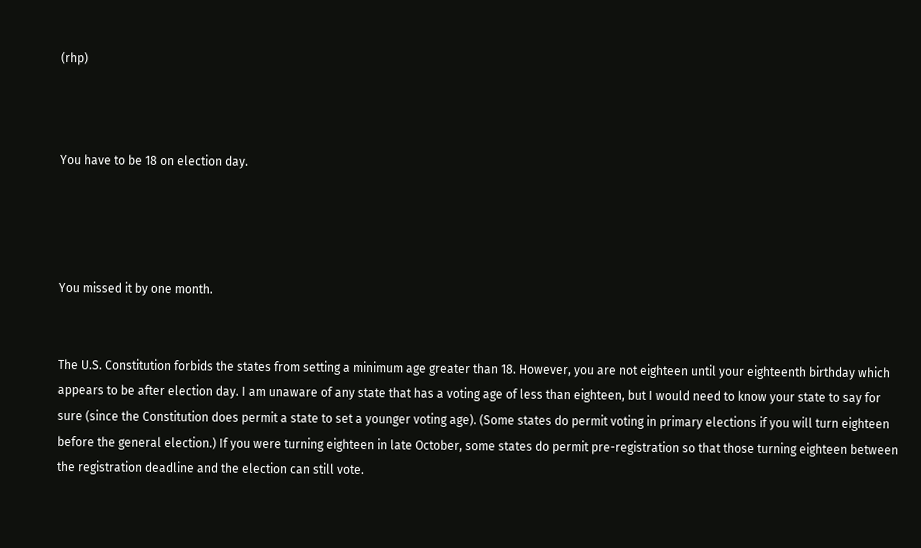(rhp)



You have to be 18 on election day.




You missed it by one month.


The U.S. Constitution forbids the states from setting a minimum age greater than 18. However, you are not eighteen until your eighteenth birthday which appears to be after election day. I am unaware of any state that has a voting age of less than eighteen, but I would need to know your state to say for sure (since the Constitution does permit a state to set a younger voting age). (Some states do permit voting in primary elections if you will turn eighteen before the general election.) If you were turning eighteen in late October, some states do permit pre-registration so that those turning eighteen between the registration deadline and the election can still vote.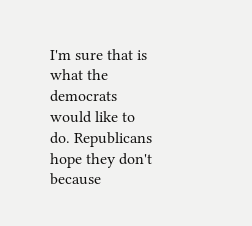I'm sure that is what the democrats would like to do. Republicans hope they don't because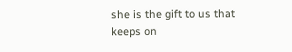she is the gift to us that keeps on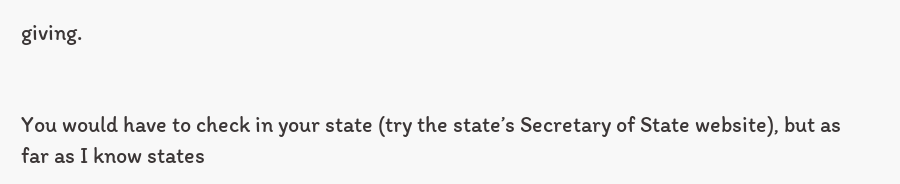giving.


You would have to check in your state (try the state’s Secretary of State website), but as far as I know states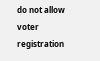do not allow voter registration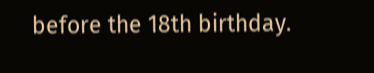before the 18th birthday.